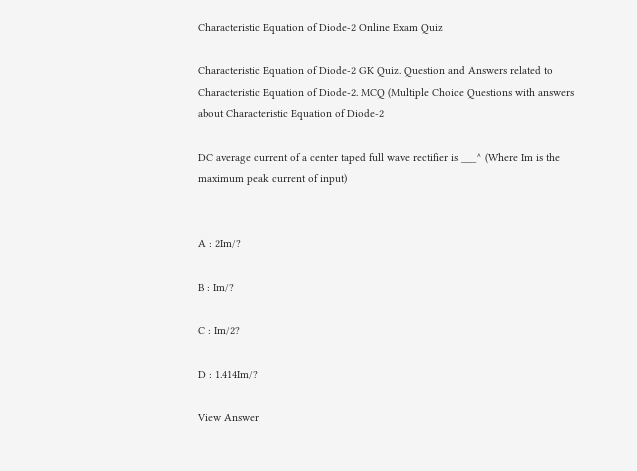Characteristic Equation of Diode-2 Online Exam Quiz

Characteristic Equation of Diode-2 GK Quiz. Question and Answers related to Characteristic Equation of Diode-2. MCQ (Multiple Choice Questions with answers about Characteristic Equation of Diode-2

DC average current of a center taped full wave rectifier is ___^ (Where Im is the maximum peak current of input)


A : 2Im/?

B : Im/?

C : Im/2?

D : 1.414Im/?

View Answer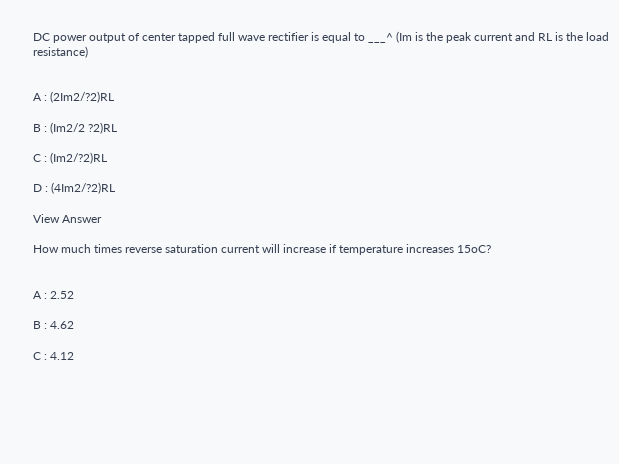DC power output of center tapped full wave rectifier is equal to ___^ (Im is the peak current and RL is the load resistance)


A : (2Im2/?2)RL

B : (Im2/2 ?2)RL

C : (Im2/?2)RL

D : (4Im2/?2)RL

View Answer

How much times reverse saturation current will increase if temperature increases 15oC?


A : 2.52

B : 4.62

C : 4.12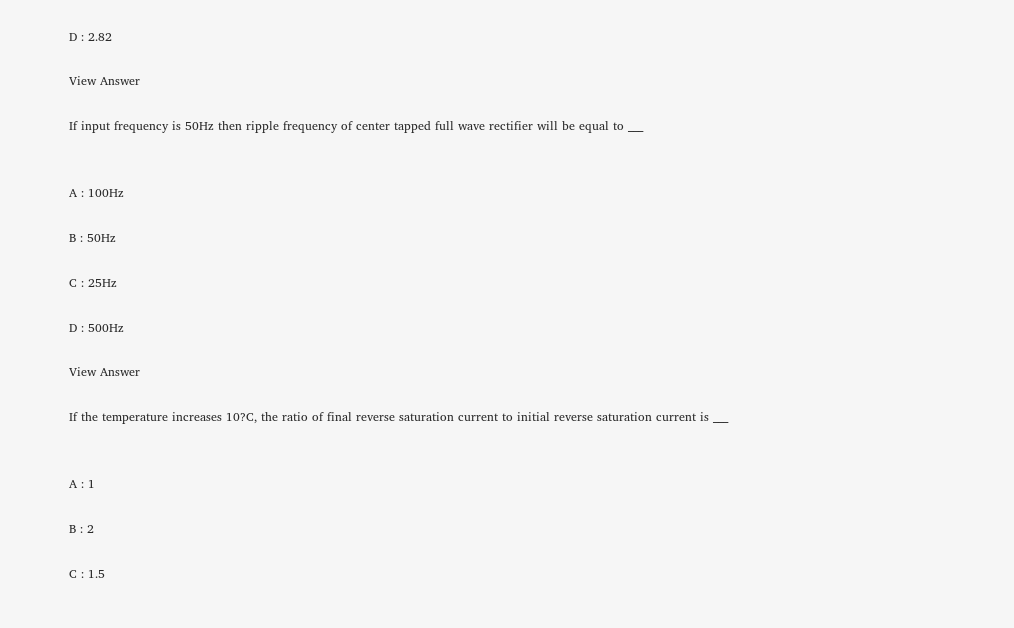D : 2.82

View Answer

If input frequency is 50Hz then ripple frequency of center tapped full wave rectifier will be equal to ___


A : 100Hz

B : 50Hz

C : 25Hz

D : 500Hz

View Answer

If the temperature increases 10?C, the ratio of final reverse saturation current to initial reverse saturation current is ___


A : 1

B : 2

C : 1.5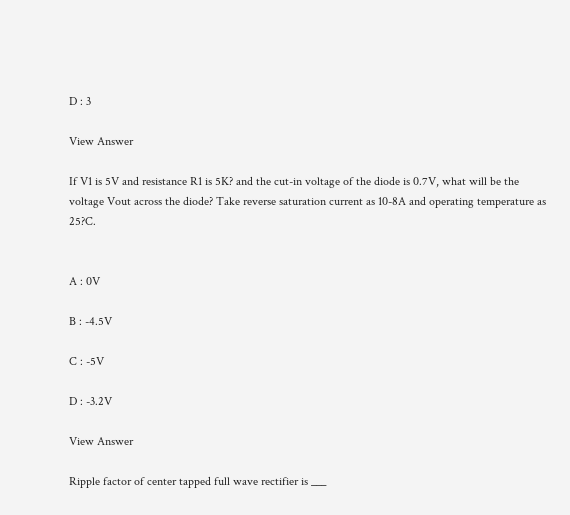D : 3

View Answer

If V1 is 5V and resistance R1 is 5K? and the cut-in voltage of the diode is 0.7V, what will be the voltage Vout across the diode? Take reverse saturation current as 10-8A and operating temperature as 25?C.


A : 0V

B : -4.5V

C : -5V

D : -3.2V

View Answer

Ripple factor of center tapped full wave rectifier is ___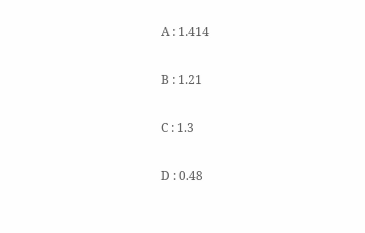A : 1.414

B : 1.21

C : 1.3

D : 0.48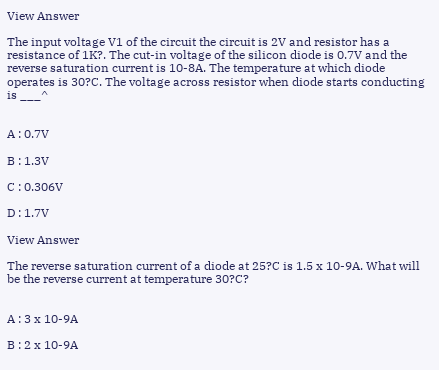View Answer

The input voltage V1 of the circuit the circuit is 2V and resistor has a resistance of 1K?. The cut-in voltage of the silicon diode is 0.7V and the reverse saturation current is 10-8A. The temperature at which diode operates is 30?C. The voltage across resistor when diode starts conducting is ___^


A : 0.7V

B : 1.3V

C : 0.306V

D : 1.7V

View Answer

The reverse saturation current of a diode at 25?C is 1.5 x 10-9A. What will be the reverse current at temperature 30?C?


A : 3 x 10-9A

B : 2 x 10-9A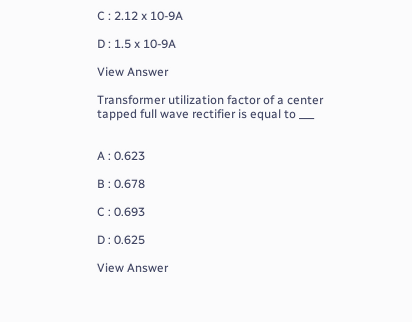C : 2.12 x 10-9A

D : 1.5 x 10-9A

View Answer

Transformer utilization factor of a center tapped full wave rectifier is equal to ___


A : 0.623

B : 0.678

C : 0.693

D : 0.625

View Answer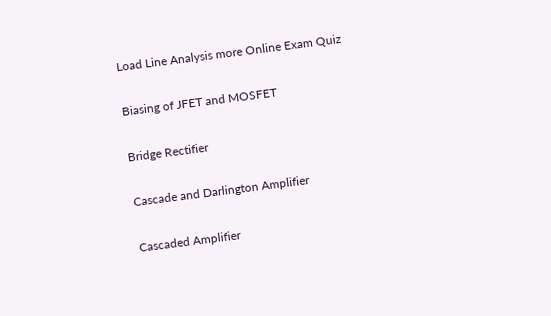Load Line Analysis more Online Exam Quiz

Biasing of JFET and MOSFET

Bridge Rectifier

Cascade and Darlington Amplifier

Cascaded Amplifier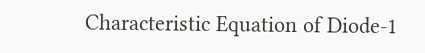Characteristic Equation of Diode-1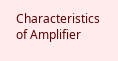Characteristics of Amplifier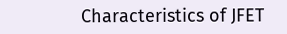Characteristics of JFET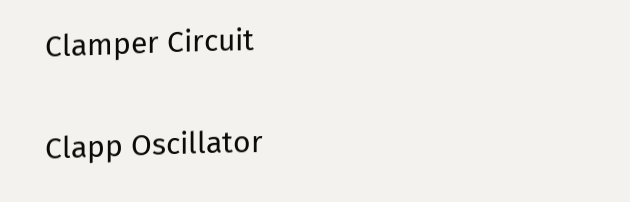Clamper Circuit

Clapp Oscillator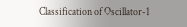Classification of Oscillator-1